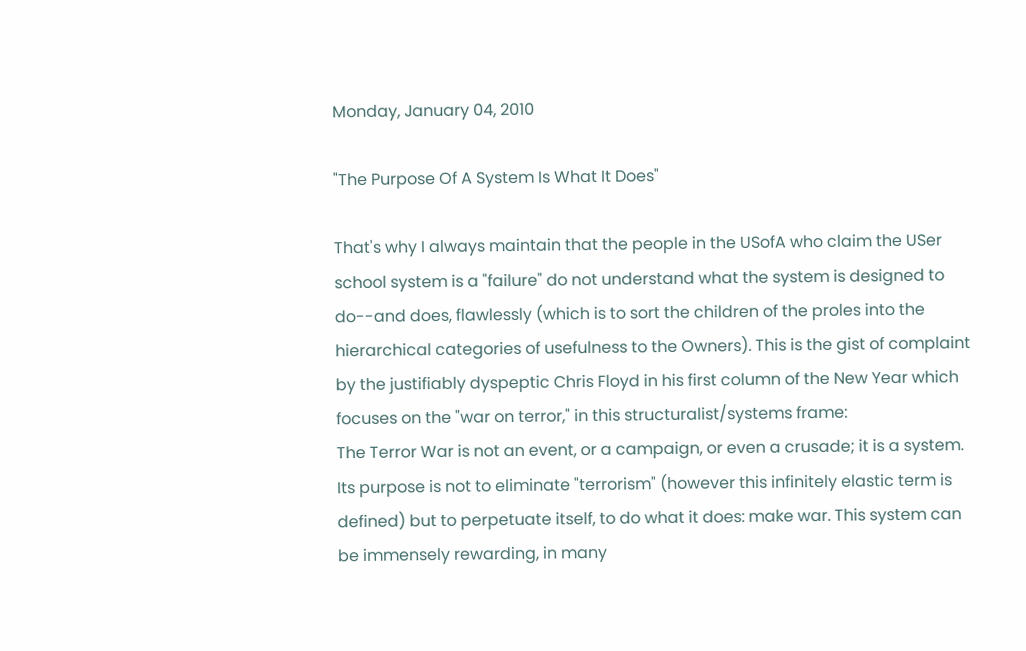Monday, January 04, 2010

"The Purpose Of A System Is What It Does"

That's why I always maintain that the people in the USofA who claim the USer school system is a "failure" do not understand what the system is designed to do--and does, flawlessly (which is to sort the children of the proles into the hierarchical categories of usefulness to the Owners). This is the gist of complaint by the justifiably dyspeptic Chris Floyd in his first column of the New Year which focuses on the "war on terror," in this structuralist/systems frame:
The Terror War is not an event, or a campaign, or even a crusade; it is a system. Its purpose is not to eliminate "terrorism" (however this infinitely elastic term is defined) but to perpetuate itself, to do what it does: make war. This system can be immensely rewarding, in many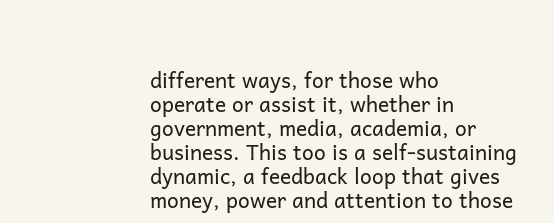different ways, for those who operate or assist it, whether in government, media, academia, or business. This too is a self-sustaining dynamic, a feedback loop that gives money, power and attention to those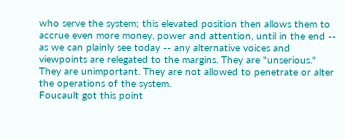who serve the system; this elevated position then allows them to accrue even more money, power and attention, until in the end -- as we can plainly see today -- any alternative voices and viewpoints are relegated to the margins. They are "unserious." They are unimportant. They are not allowed to penetrate or alter the operations of the system.
Foucault got this point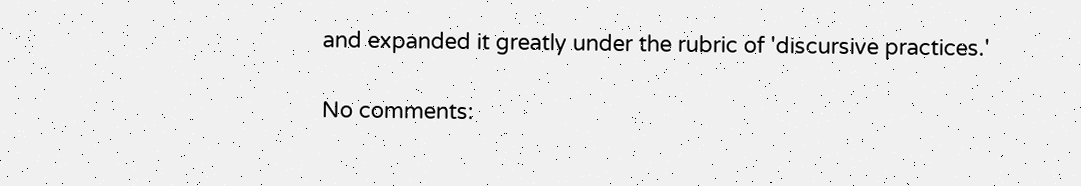and expanded it greatly under the rubric of 'discursive practices.'

No comments: